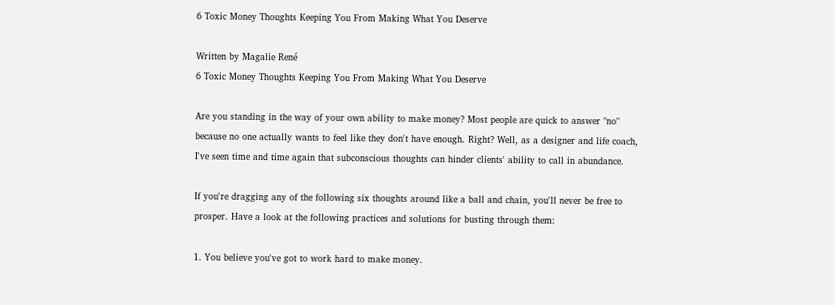6 Toxic Money Thoughts Keeping You From Making What You Deserve

Written by Magalie René
6 Toxic Money Thoughts Keeping You From Making What You Deserve

Are you standing in the way of your own ability to make money? Most people are quick to answer "no" because no one actually wants to feel like they don't have enough. Right? Well, as a designer and life coach, I've seen time and time again that subconscious thoughts can hinder clients' ability to call in abundance.

If you're dragging any of the following six thoughts around like a ball and chain, you'll never be free to prosper. Have a look at the following practices and solutions for busting through them:

1. You believe you've got to work hard to make money.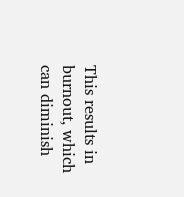This results in burnout, which can diminish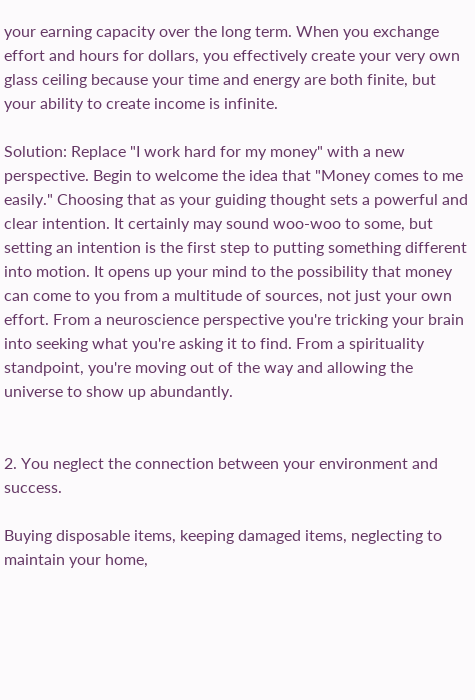your earning capacity over the long term. When you exchange effort and hours for dollars, you effectively create your very own glass ceiling because your time and energy are both finite, but your ability to create income is infinite.

Solution: Replace "I work hard for my money" with a new perspective. Begin to welcome the idea that "Money comes to me easily." Choosing that as your guiding thought sets a powerful and clear intention. It certainly may sound woo-woo to some, but setting an intention is the first step to putting something different into motion. It opens up your mind to the possibility that money can come to you from a multitude of sources, not just your own effort. From a neuroscience perspective you're tricking your brain into seeking what you're asking it to find. From a spirituality standpoint, you're moving out of the way and allowing the universe to show up abundantly.


2. You neglect the connection between your environment and success.

Buying disposable items, keeping damaged items, neglecting to maintain your home,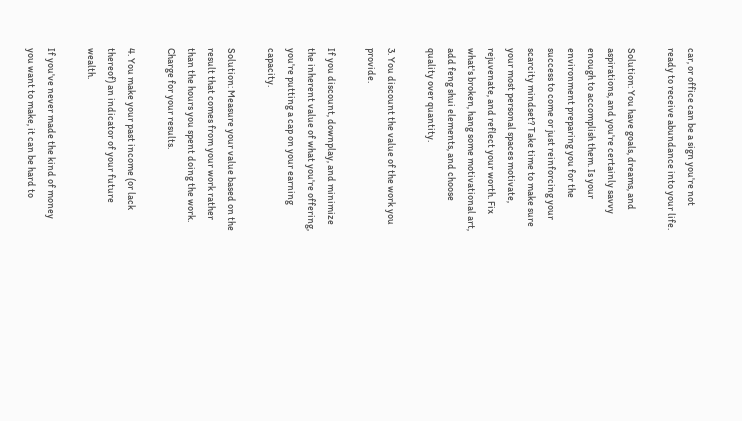car, or office can be a sign you're not ready to receive abundance into your life.

Solution: You have goals, dreams, and aspirations, and you're certainly savvy enough to accomplish them. Is your environment preparing you for the success to come or just reinforcing your scarcity mindset? Take time to make sure your most personal spaces motivate, rejuvenate, and reflect your worth. Fix what's broken, hang some motivational art, add feng shui elements, and choose quality over quantity.

3. You discount the value of the work you provide.

If you discount, downplay, and minimize the inherent value of what you're offering, you're putting a cap on your earning capacity.

Solution: Measure your value based on the result that comes from your work rather than the hours you spent doing the work. Charge for your results.

4. You make your past income (or lack thereof) an indicator of your future wealth.

If you've never made the kind of money you want to make, it can be hard to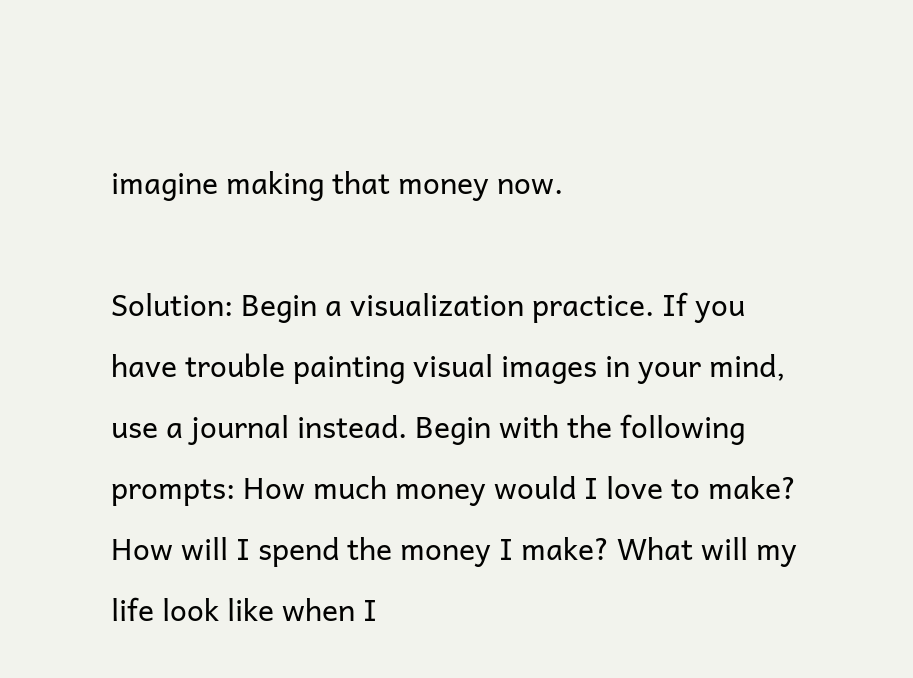imagine making that money now.

Solution: Begin a visualization practice. If you have trouble painting visual images in your mind, use a journal instead. Begin with the following prompts: How much money would I love to make? How will I spend the money I make? What will my life look like when I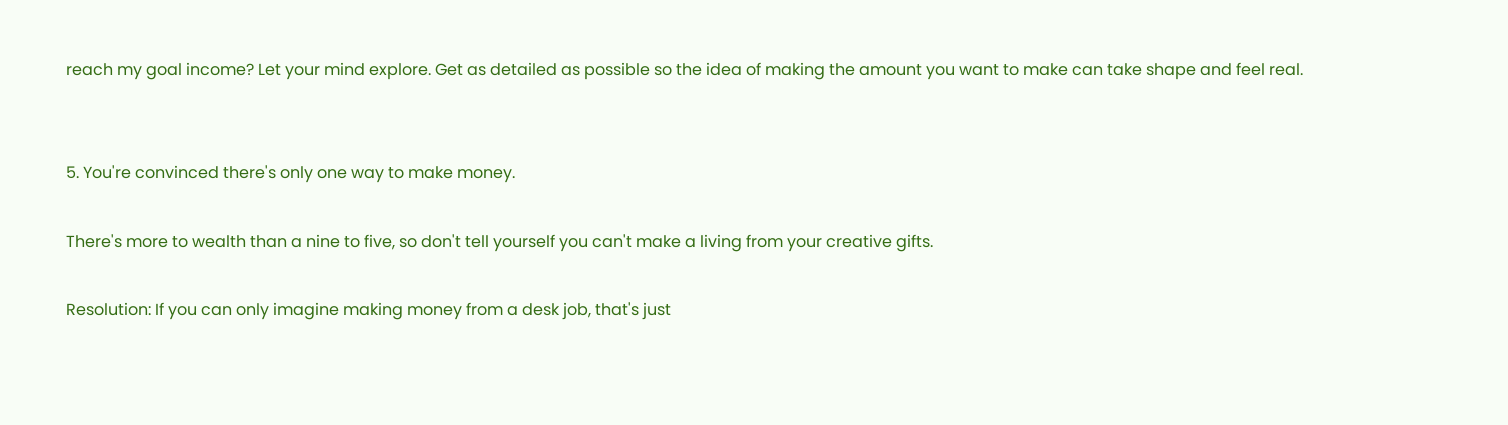reach my goal income? Let your mind explore. Get as detailed as possible so the idea of making the amount you want to make can take shape and feel real.


5. You're convinced there's only one way to make money.

There's more to wealth than a nine to five, so don't tell yourself you can't make a living from your creative gifts.

Resolution: If you can only imagine making money from a desk job, that's just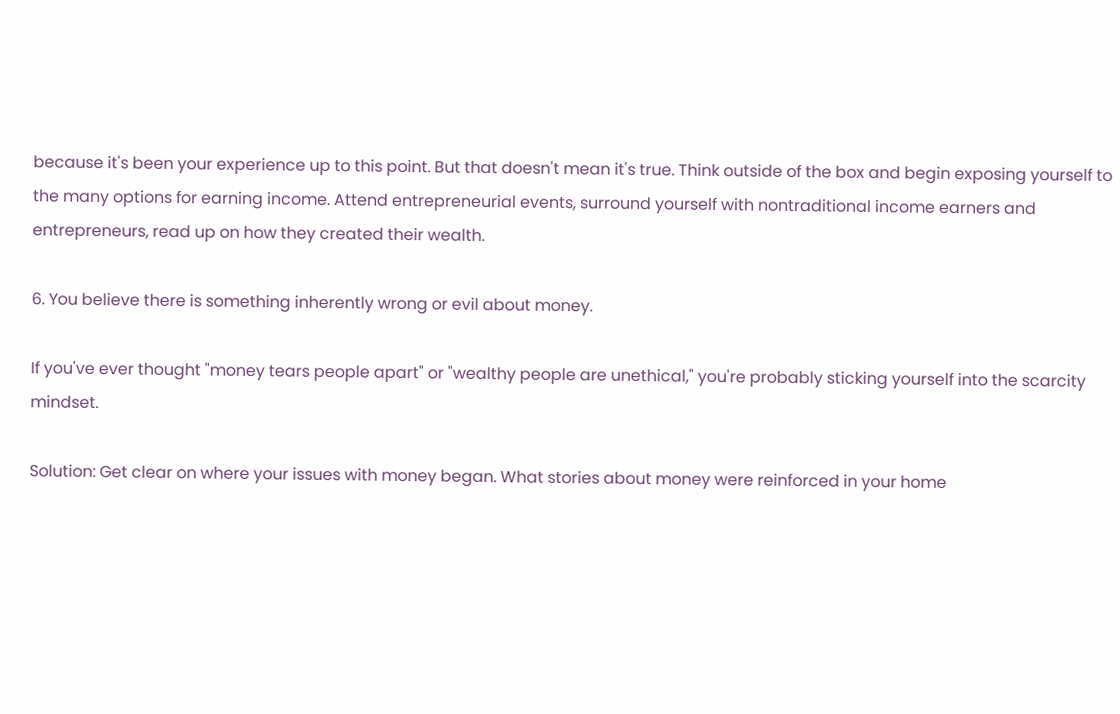because it's been your experience up to this point. But that doesn't mean it's true. Think outside of the box and begin exposing yourself to the many options for earning income. Attend entrepreneurial events, surround yourself with nontraditional income earners and entrepreneurs, read up on how they created their wealth.

6. You believe there is something inherently wrong or evil about money.

If you've ever thought "money tears people apart" or "wealthy people are unethical," you're probably sticking yourself into the scarcity mindset.

Solution: Get clear on where your issues with money began. What stories about money were reinforced in your home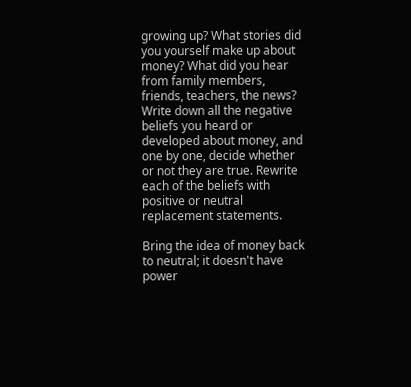growing up? What stories did you yourself make up about money? What did you hear from family members, friends, teachers, the news? Write down all the negative beliefs you heard or developed about money, and one by one, decide whether or not they are true. Rewrite each of the beliefs with positive or neutral replacement statements.

Bring the idea of money back to neutral; it doesn't have power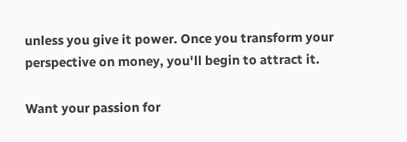unless you give it power. Once you transform your perspective on money, you'll begin to attract it.

Want your passion for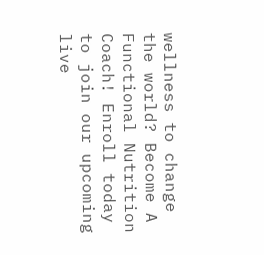wellness to change the world? Become A Functional Nutrition Coach! Enroll today to join our upcoming live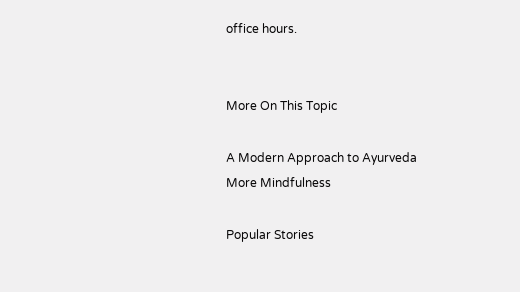office hours.


More On This Topic

A Modern Approach to Ayurveda
More Mindfulness

Popular Stories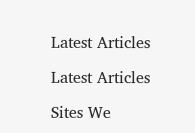Latest Articles

Latest Articles

Sites We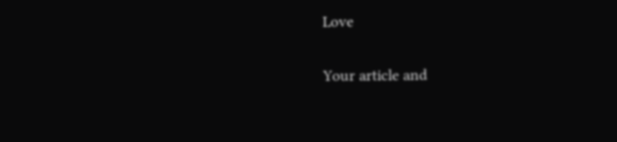Love

Your article and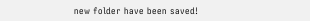new folder have been saved!